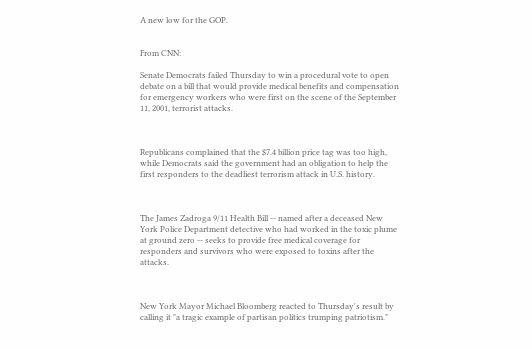A new low for the GOP.


From CNN:

Senate Democrats failed Thursday to win a procedural vote to open debate on a bill that would provide medical benefits and compensation for emergency workers who were first on the scene of the September 11, 2001, terrorist attacks.



Republicans complained that the $7.4 billion price tag was too high, while Democrats said the government had an obligation to help the first responders to the deadliest terrorism attack in U.S. history.



The James Zadroga 9/11 Health Bill -- named after a deceased New York Police Department detective who had worked in the toxic plume at ground zero -- seeks to provide free medical coverage for responders and survivors who were exposed to toxins after the attacks.



New York Mayor Michael Bloomberg reacted to Thursday's result by calling it "a tragic example of partisan politics trumping patriotism."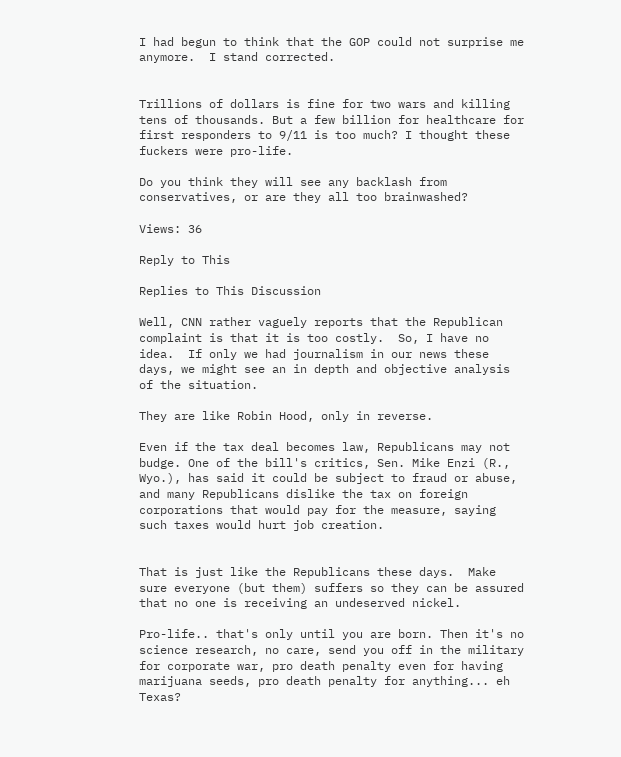I had begun to think that the GOP could not surprise me anymore.  I stand corrected.


Trillions of dollars is fine for two wars and killing tens of thousands. But a few billion for healthcare for first responders to 9/11 is too much? I thought these fuckers were pro-life.

Do you think they will see any backlash from conservatives, or are they all too brainwashed?

Views: 36

Reply to This

Replies to This Discussion

Well, CNN rather vaguely reports that the Republican complaint is that it is too costly.  So, I have no idea.  If only we had journalism in our news these days, we might see an in depth and objective analysis of the situation.

They are like Robin Hood, only in reverse.

Even if the tax deal becomes law, Republicans may not budge. One of the bill's critics, Sen. Mike Enzi (R., Wyo.), has said it could be subject to fraud or abuse, and many Republicans dislike the tax on foreign corporations that would pay for the measure, saying such taxes would hurt job creation.


That is just like the Republicans these days.  Make sure everyone (but them) suffers so they can be assured that no one is receiving an undeserved nickel.

Pro-life.. that's only until you are born. Then it's no science research, no care, send you off in the military for corporate war, pro death penalty even for having marijuana seeds, pro death penalty for anything... eh Texas?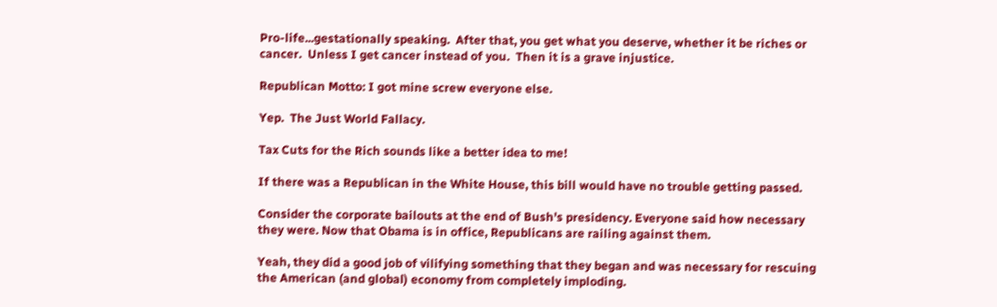Pro-life...gestationally speaking.  After that, you get what you deserve, whether it be riches or cancer.  Unless I get cancer instead of you.  Then it is a grave injustice.

Republican Motto: I got mine screw everyone else.

Yep.  The Just World Fallacy.

Tax Cuts for the Rich sounds like a better idea to me!

If there was a Republican in the White House, this bill would have no trouble getting passed.

Consider the corporate bailouts at the end of Bush's presidency. Everyone said how necessary they were. Now that Obama is in office, Republicans are railing against them.

Yeah, they did a good job of vilifying something that they began and was necessary for rescuing the American (and global) economy from completely imploding.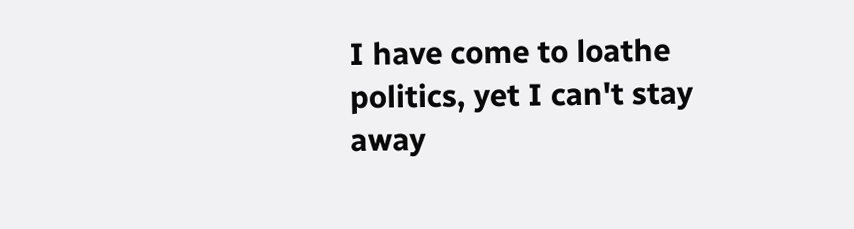I have come to loathe politics, yet I can't stay away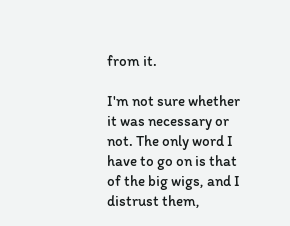from it.

I'm not sure whether it was necessary or not. The only word I have to go on is that of the big wigs, and I distrust them,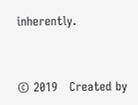inherently.


© 2019   Created by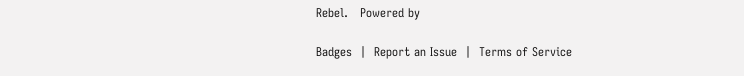Rebel.   Powered by

Badges  |  Report an Issue  |  Terms of Service